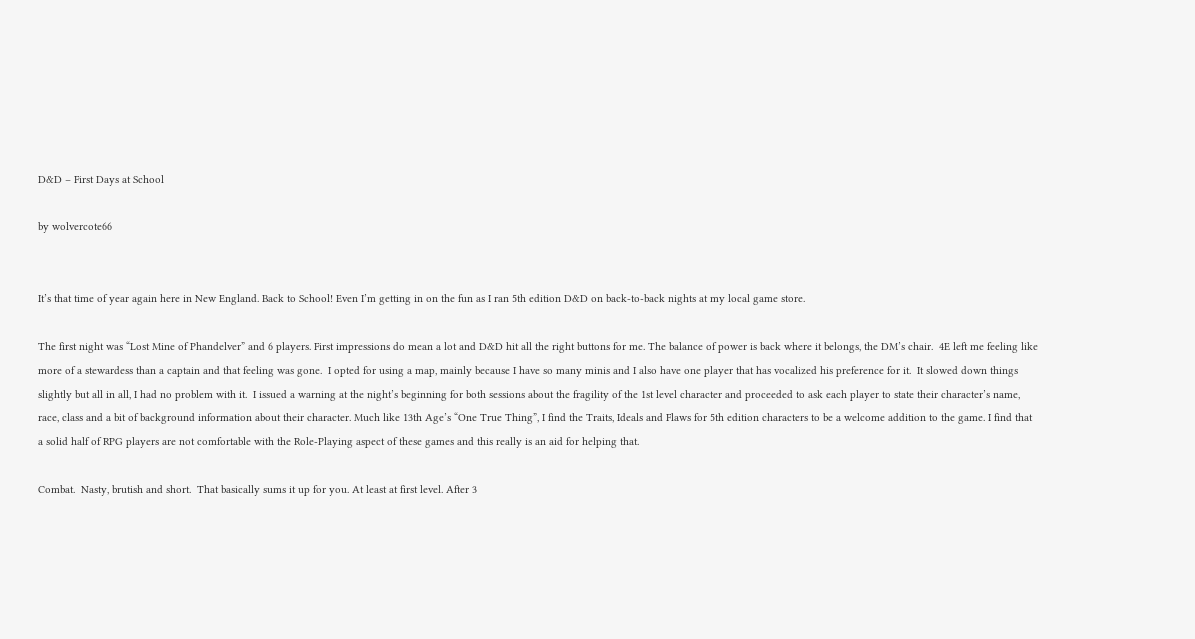D&D – First Days at School

by wolvercote66


It’s that time of year again here in New England. Back to School! Even I’m getting in on the fun as I ran 5th edition D&D on back-to-back nights at my local game store.

The first night was “Lost Mine of Phandelver” and 6 players. First impressions do mean a lot and D&D hit all the right buttons for me. The balance of power is back where it belongs, the DM’s chair.  4E left me feeling like more of a stewardess than a captain and that feeling was gone.  I opted for using a map, mainly because I have so many minis and I also have one player that has vocalized his preference for it.  It slowed down things slightly but all in all, I had no problem with it.  I issued a warning at the night’s beginning for both sessions about the fragility of the 1st level character and proceeded to ask each player to state their character’s name, race, class and a bit of background information about their character. Much like 13th Age’s “One True Thing”, I find the Traits, Ideals and Flaws for 5th edition characters to be a welcome addition to the game. I find that a solid half of RPG players are not comfortable with the Role-Playing aspect of these games and this really is an aid for helping that.

Combat.  Nasty, brutish and short.  That basically sums it up for you. At least at first level. After 3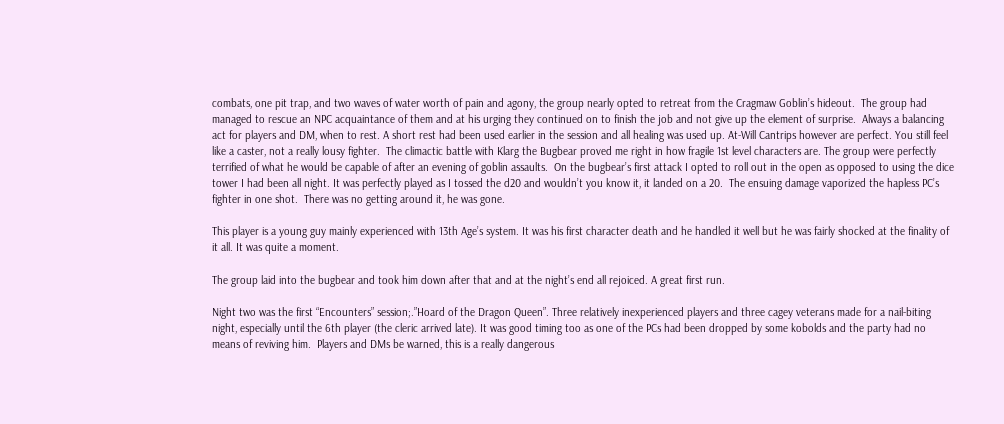combats, one pit trap, and two waves of water worth of pain and agony, the group nearly opted to retreat from the Cragmaw Goblin’s hideout.  The group had managed to rescue an NPC acquaintance of them and at his urging they continued on to finish the job and not give up the element of surprise.  Always a balancing act for players and DM, when to rest. A short rest had been used earlier in the session and all healing was used up. At-Will Cantrips however are perfect. You still feel like a caster, not a really lousy fighter.  The climactic battle with Klarg the Bugbear proved me right in how fragile 1st level characters are. The group were perfectly terrified of what he would be capable of after an evening of goblin assaults.  On the bugbear’s first attack I opted to roll out in the open as opposed to using the dice tower I had been all night. It was perfectly played as I tossed the d20 and wouldn’t you know it, it landed on a 20.  The ensuing damage vaporized the hapless PC’s fighter in one shot.  There was no getting around it, he was gone.

This player is a young guy mainly experienced with 13th Age’s system. It was his first character death and he handled it well but he was fairly shocked at the finality of it all. It was quite a moment.

The group laid into the bugbear and took him down after that and at the night’s end all rejoiced. A great first run.

Night two was the first “Encounters” session;.”Hoard of the Dragon Queen”. Three relatively inexperienced players and three cagey veterans made for a nail-biting night, especially until the 6th player (the cleric arrived late). It was good timing too as one of the PCs had been dropped by some kobolds and the party had no means of reviving him.  Players and DMs be warned, this is a really dangerous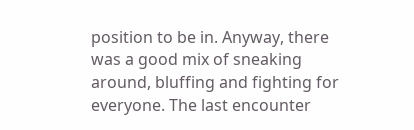position to be in. Anyway, there was a good mix of sneaking around, bluffing and fighting for everyone. The last encounter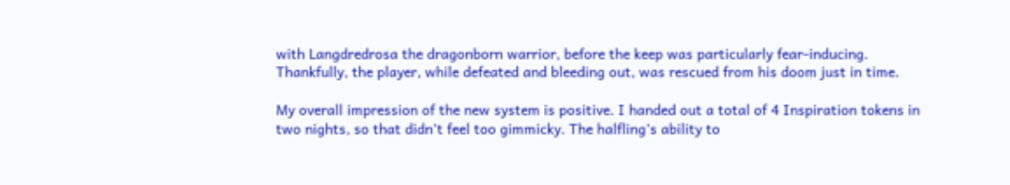with Langdredrosa the dragonborn warrior, before the keep was particularly fear-inducing. Thankfully, the player, while defeated and bleeding out, was rescued from his doom just in time.

My overall impression of the new system is positive. I handed out a total of 4 Inspiration tokens in two nights, so that didn’t feel too gimmicky. The halfling’s ability to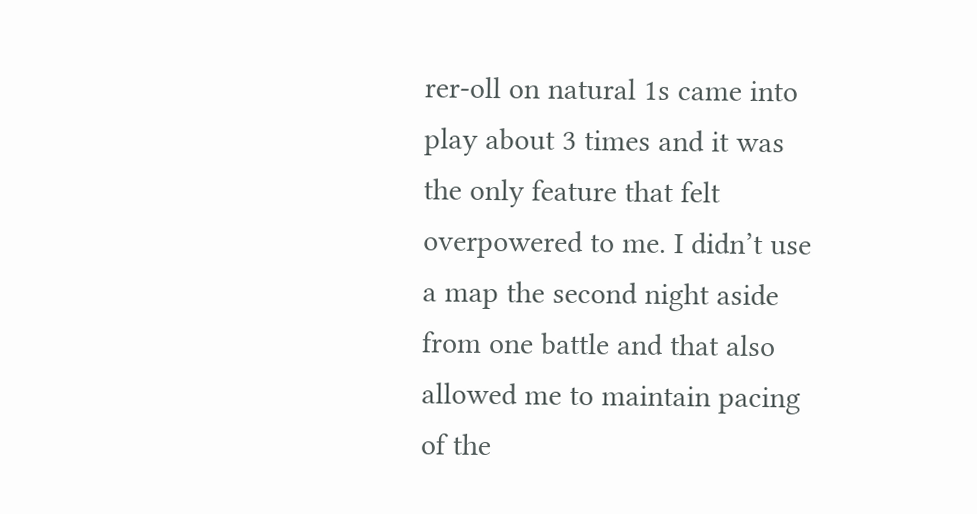rer-oll on natural 1s came into play about 3 times and it was the only feature that felt overpowered to me. I didn’t use a map the second night aside from one battle and that also allowed me to maintain pacing of the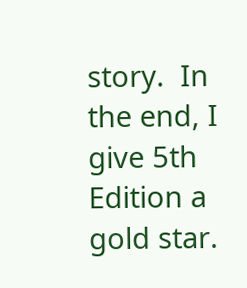story.  In the end, I give 5th Edition a gold star.